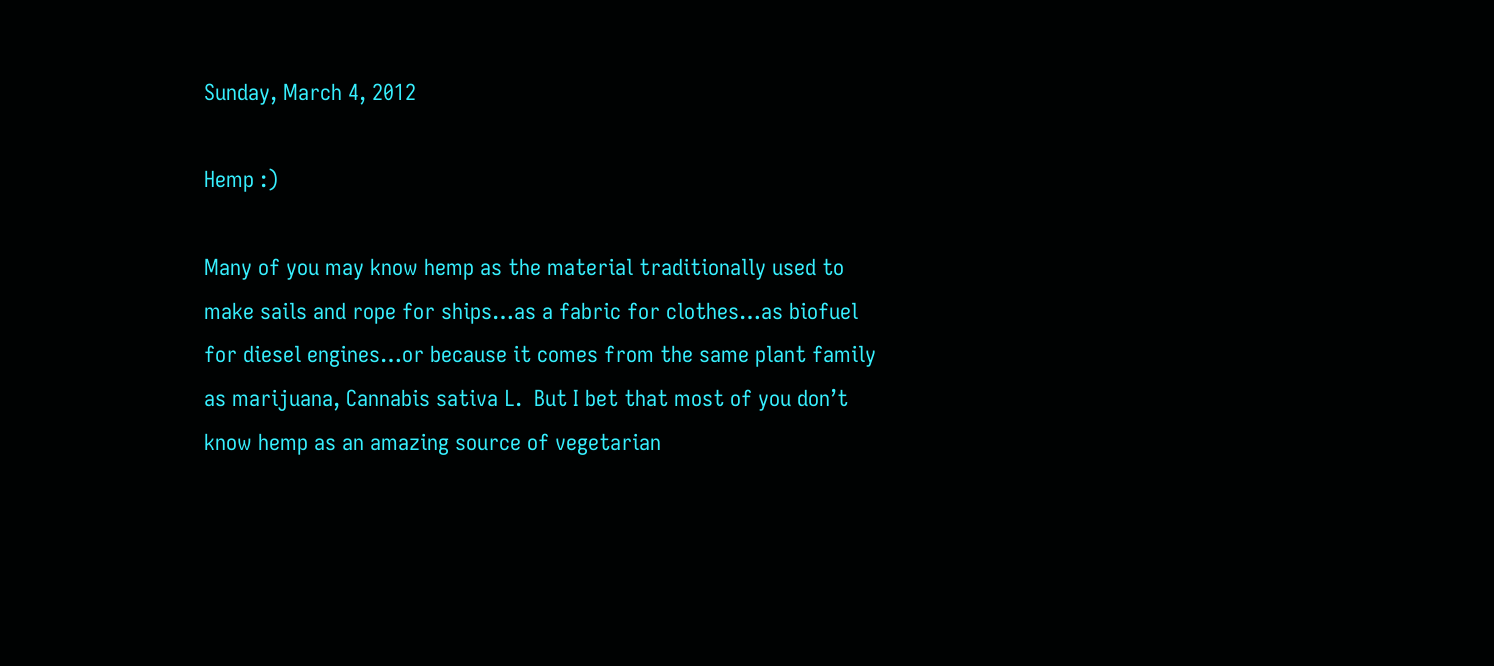Sunday, March 4, 2012

Hemp :)

Many of you may know hemp as the material traditionally used to make sails and rope for ships…as a fabric for clothes…as biofuel for diesel engines…or because it comes from the same plant family as marijuana, Cannabis sativa L.  But I bet that most of you don’t know hemp as an amazing source of vegetarian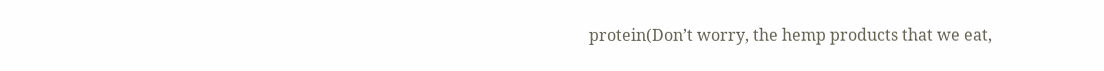protein(Don’t worry, the hemp products that we eat,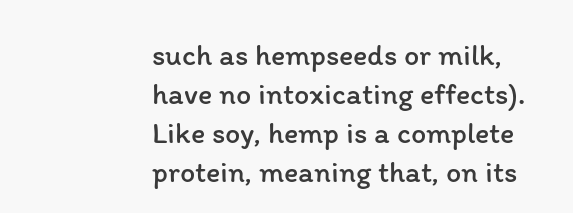such as hempseeds or milk, have no intoxicating effects).  Like soy, hemp is a complete protein, meaning that, on its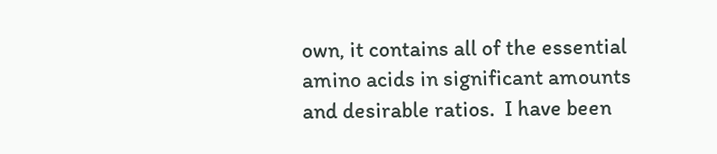own, it contains all of the essential amino acids in significant amounts and desirable ratios.  I have been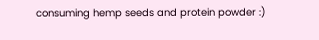consuming hemp seeds and protein powder :)